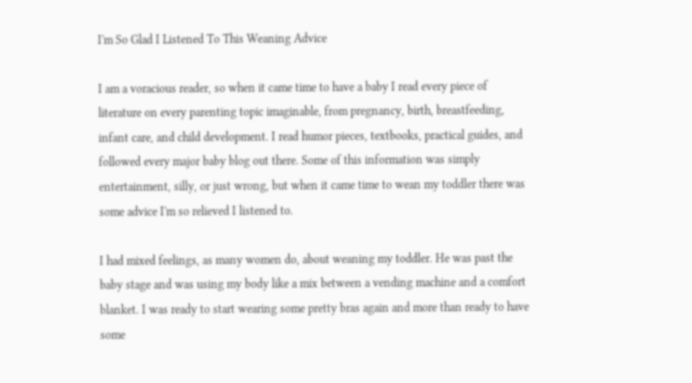I'm So Glad I Listened To This Weaning Advice

I am a voracious reader, so when it came time to have a baby I read every piece of literature on every parenting topic imaginable, from pregnancy, birth, breastfeeding, infant care, and child development. I read humor pieces, textbooks, practical guides, and followed every major baby blog out there. Some of this information was simply entertainment, silly, or just wrong, but when it came time to wean my toddler there was some advice I'm so relieved I listened to.

I had mixed feelings, as many women do, about weaning my toddler. He was past the baby stage and was using my body like a mix between a vending machine and a comfort blanket. I was ready to start wearing some pretty bras again and more than ready to have some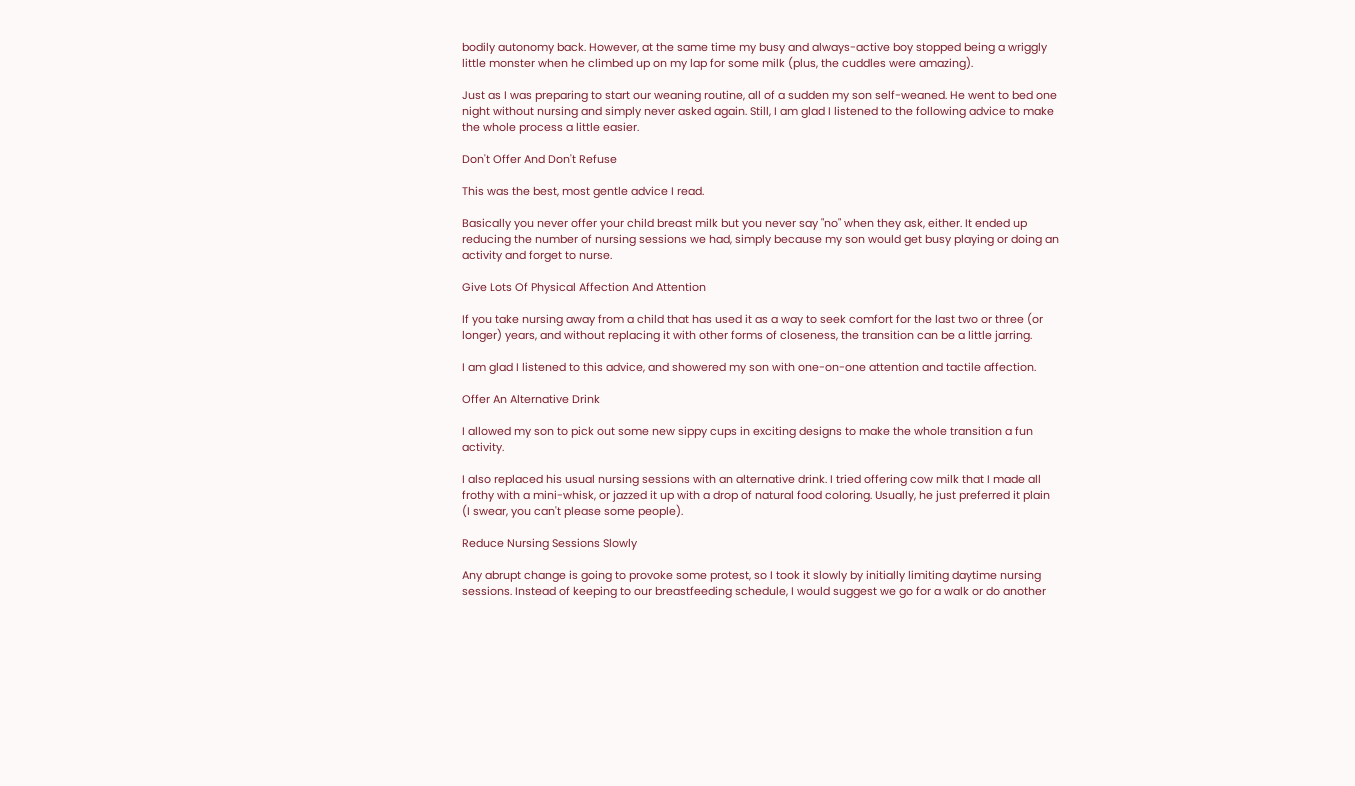bodily autonomy back. However, at the same time my busy and always-active boy stopped being a wriggly little monster when he climbed up on my lap for some milk (plus, the cuddles were amazing).

Just as I was preparing to start our weaning routine, all of a sudden my son self-weaned. He went to bed one night without nursing and simply never asked again. Still, I am glad I listened to the following advice to make the whole process a little easier.

Don't Offer And Don't Refuse

This was the best, most gentle advice I read.

Basically you never offer your child breast milk but you never say "no" when they ask, either. It ended up reducing the number of nursing sessions we had, simply because my son would get busy playing or doing an activity and forget to nurse.

Give Lots Of Physical Affection And Attention

If you take nursing away from a child that has used it as a way to seek comfort for the last two or three (or longer) years, and without replacing it with other forms of closeness, the transition can be a little jarring.

I am glad I listened to this advice, and showered my son with one-on-one attention and tactile affection.

Offer An Alternative Drink

I allowed my son to pick out some new sippy cups in exciting designs to make the whole transition a fun activity.

I also replaced his usual nursing sessions with an alternative drink. I tried offering cow milk that I made all frothy with a mini-whisk, or jazzed it up with a drop of natural food coloring. Usually, he just preferred it plain (I swear, you can't please some people).

Reduce Nursing Sessions Slowly

Any abrupt change is going to provoke some protest, so I took it slowly by initially limiting daytime nursing sessions. Instead of keeping to our breastfeeding schedule, I would suggest we go for a walk or do another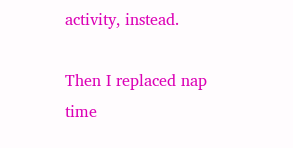activity, instead.

Then I replaced nap time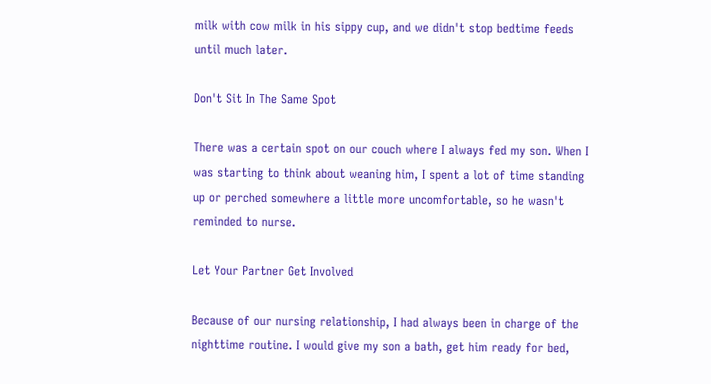milk with cow milk in his sippy cup, and we didn't stop bedtime feeds until much later.

Don't Sit In The Same Spot

There was a certain spot on our couch where I always fed my son. When I was starting to think about weaning him, I spent a lot of time standing up or perched somewhere a little more uncomfortable, so he wasn't reminded to nurse.

Let Your Partner Get Involved

Because of our nursing relationship, I had always been in charge of the nighttime routine. I would give my son a bath, get him ready for bed,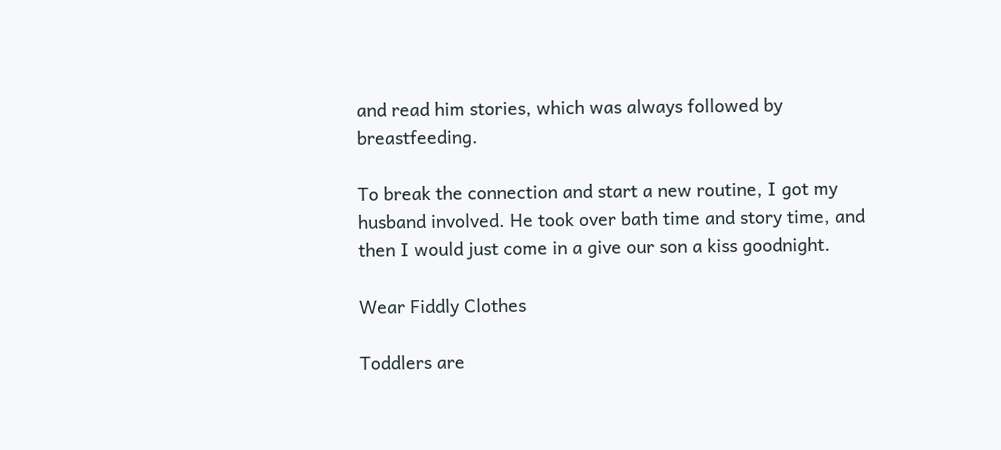and read him stories, which was always followed by breastfeeding.

To break the connection and start a new routine, I got my husband involved. He took over bath time and story time, and then I would just come in a give our son a kiss goodnight.

Wear Fiddly Clothes

Toddlers are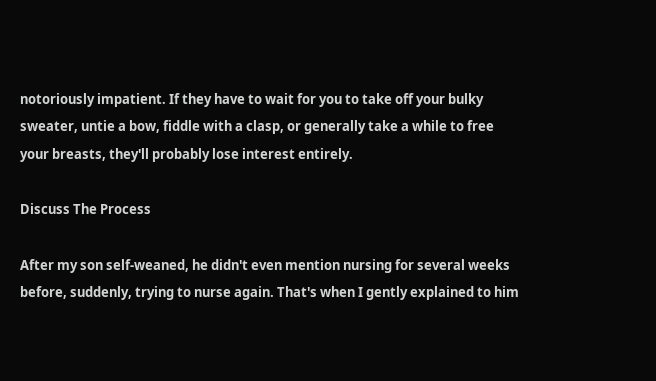notoriously impatient. If they have to wait for you to take off your bulky sweater, untie a bow, fiddle with a clasp, or generally take a while to free your breasts, they'll probably lose interest entirely.

Discuss The Process

After my son self-weaned, he didn't even mention nursing for several weeks before, suddenly, trying to nurse again. That's when I gently explained to him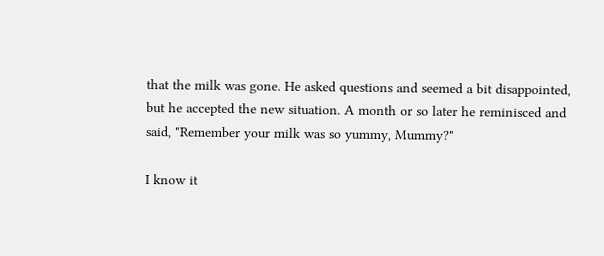that the milk was gone. He asked questions and seemed a bit disappointed, but he accepted the new situation. A month or so later he reminisced and said, "Remember your milk was so yummy, Mummy?"

I know it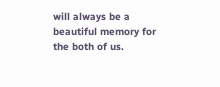will always be a beautiful memory for the both of us.